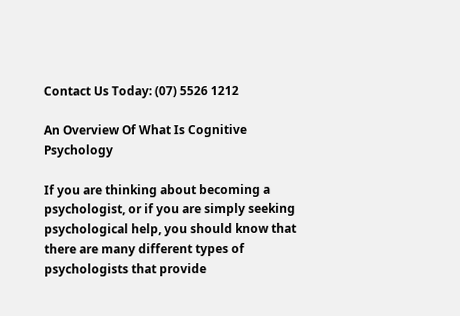Contact Us Today: (07) 5526 1212

An Overview Of What Is Cognitive Psychology

If you are thinking about becoming a psychologist, or if you are simply seeking psychological help, you should know that there are many different types of psychologists that provide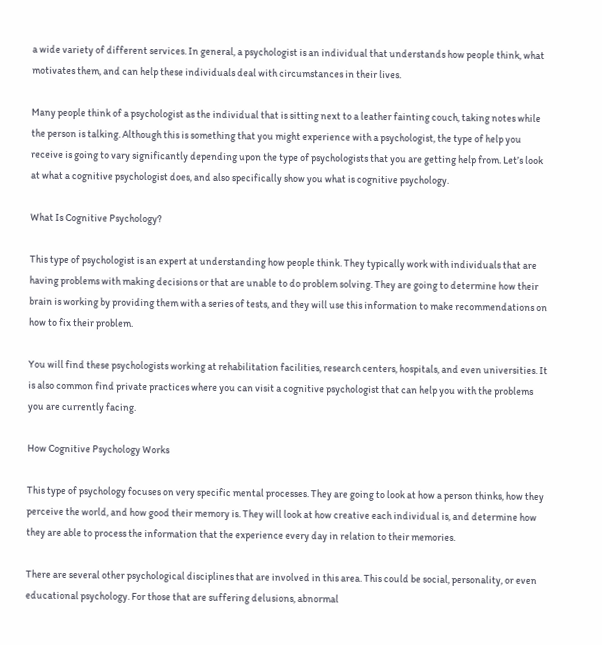a wide variety of different services. In general, a psychologist is an individual that understands how people think, what motivates them, and can help these individuals deal with circumstances in their lives.

Many people think of a psychologist as the individual that is sitting next to a leather fainting couch, taking notes while the person is talking. Although this is something that you might experience with a psychologist, the type of help you receive is going to vary significantly depending upon the type of psychologists that you are getting help from. Let’s look at what a cognitive psychologist does, and also specifically show you what is cognitive psychology.

What Is Cognitive Psychology?

This type of psychologist is an expert at understanding how people think. They typically work with individuals that are having problems with making decisions or that are unable to do problem solving. They are going to determine how their brain is working by providing them with a series of tests, and they will use this information to make recommendations on how to fix their problem.

You will find these psychologists working at rehabilitation facilities, research centers, hospitals, and even universities. It is also common find private practices where you can visit a cognitive psychologist that can help you with the problems you are currently facing.

How Cognitive Psychology Works

This type of psychology focuses on very specific mental processes. They are going to look at how a person thinks, how they perceive the world, and how good their memory is. They will look at how creative each individual is, and determine how they are able to process the information that the experience every day in relation to their memories.

There are several other psychological disciplines that are involved in this area. This could be social, personality, or even educational psychology. For those that are suffering delusions, abnormal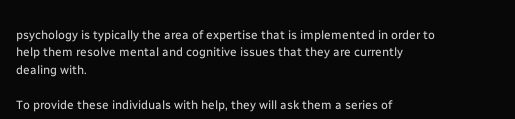psychology is typically the area of expertise that is implemented in order to help them resolve mental and cognitive issues that they are currently dealing with.

To provide these individuals with help, they will ask them a series of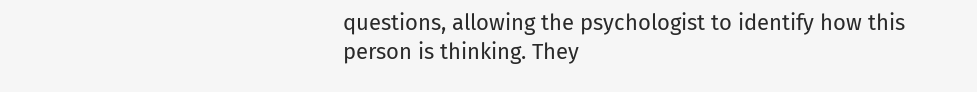questions, allowing the psychologist to identify how this person is thinking. They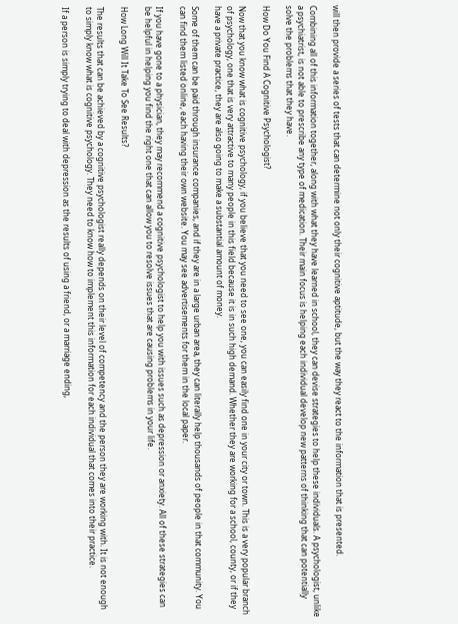will then provide a series of tests that can determine not only their cognitive aptitude, but the way they react to the information that is presented.

Combining all of this information together, along with what they have learned in school, they can devise strategies to help these individuals. A psychologist, unlike a psychiatrist, is not able to prescribe any type of medication. Their main focus is helping each individual develop new patterns of thinking that can potentially solve the problems that they have.

How Do You Find A Cognitive Psychologist?

Now that you know what is cognitive psychology, if you believe that you need to see one, you can easily find one in your city or town. This is a very popular branch of psychology, one that is very attractive to many people in this field because it is in such high demand. Whether they are working for a school, county, or if they have a private practice, they are also going to make a substantial amount of money.

Some of them can be paid through insurance companies, and if they are in a large urban area, they can literally help thousands of people in that community. You can find them listed online, each having their own website. You may see advertisements for them in the local paper.

If you have gone to a physician, they may recommend a cognitive psychologist to help you with issues such as depression or anxiety. All of these strategies can be helpful in helping you find the right one that can allow you to resolve issues that are causing problems in your life.

How Long Will It Take To See Results?

The results that can be achieved by a cognitive psychologist really depends on their level of competency and the person they are working with. It is not enough to simply know what is cognitive psychology. They need to know how to implement this information for each individual that comes into their practice.

If a person is simply trying to deal with depression as the results of using a friend, or a marriage ending,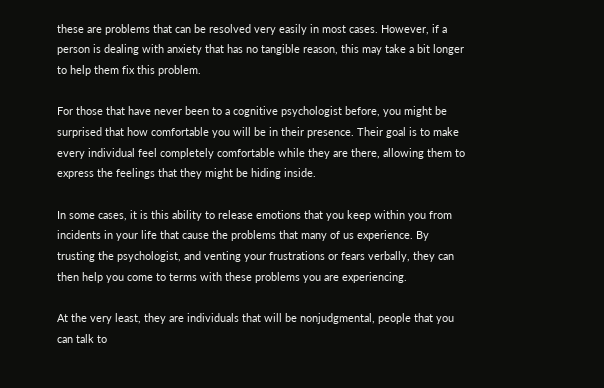these are problems that can be resolved very easily in most cases. However, if a person is dealing with anxiety that has no tangible reason, this may take a bit longer to help them fix this problem.

For those that have never been to a cognitive psychologist before, you might be surprised that how comfortable you will be in their presence. Their goal is to make every individual feel completely comfortable while they are there, allowing them to express the feelings that they might be hiding inside.

In some cases, it is this ability to release emotions that you keep within you from incidents in your life that cause the problems that many of us experience. By trusting the psychologist, and venting your frustrations or fears verbally, they can then help you come to terms with these problems you are experiencing.

At the very least, they are individuals that will be nonjudgmental, people that you can talk to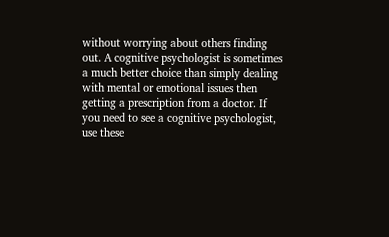without worrying about others finding out. A cognitive psychologist is sometimes a much better choice than simply dealing with mental or emotional issues then getting a prescription from a doctor. If you need to see a cognitive psychologist, use these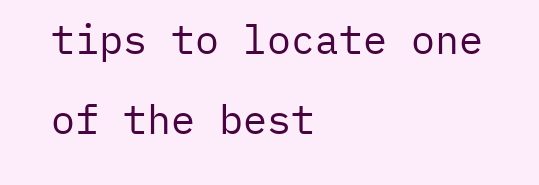tips to locate one of the best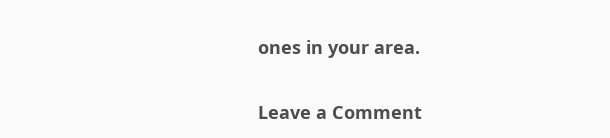ones in your area.

Leave a Comment